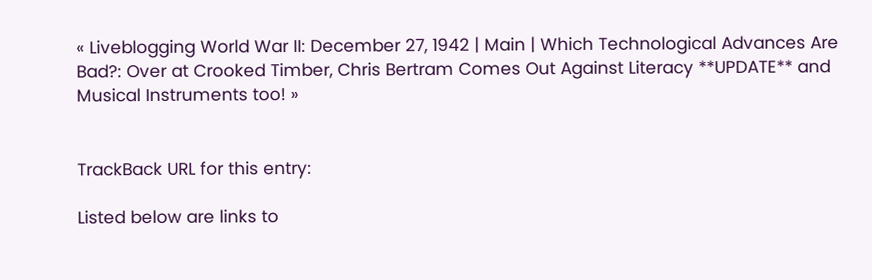« Liveblogging World War II: December 27, 1942 | Main | Which Technological Advances Are Bad?: Over at Crooked Timber, Chris Bertram Comes Out Against Literacy **UPDATE** and Musical Instruments too! »


TrackBack URL for this entry:

Listed below are links to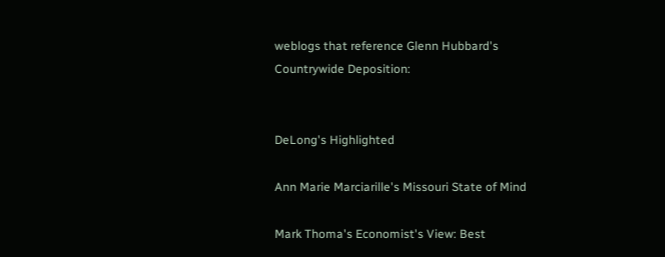weblogs that reference Glenn Hubbard's Countrywide Deposition:


DeLong's Highlighted

Ann Marie Marciarille's Missouri State of Mind

Mark Thoma's Economist's View: Best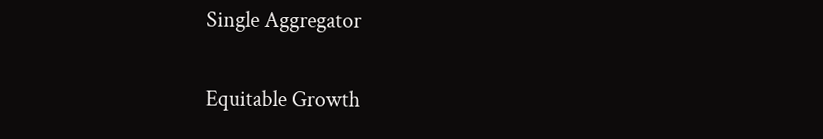Single Aggregator

Equitable Growth